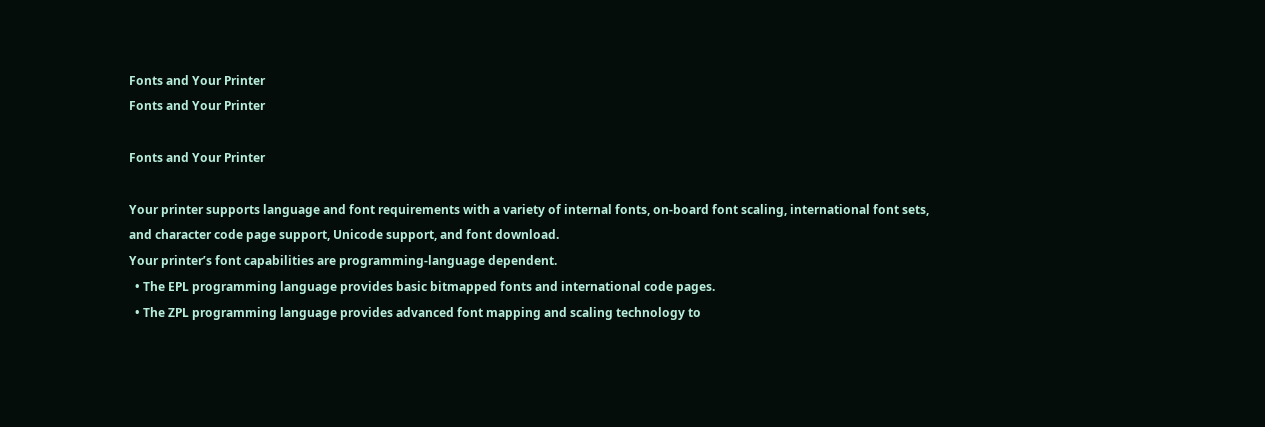Fonts and Your Printer
Fonts and Your Printer

Fonts and Your Printer

Your printer supports language and font requirements with a variety of internal fonts, on-board font scaling, international font sets, and character code page support, Unicode support, and font download.
Your printer’s font capabilities are programming-language dependent.
  • The EPL programming language provides basic bitmapped fonts and international code pages.
  • The ZPL programming language provides advanced font mapping and scaling technology to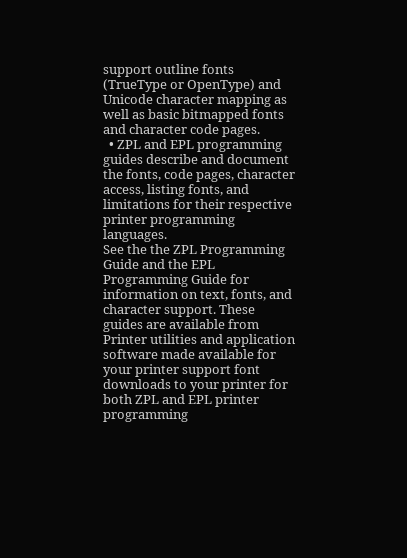support outline fonts (TrueType or OpenType) and Unicode character mapping as well as basic bitmapped fonts and character code pages.
  • ZPL and EPL programming guides describe and document the fonts, code pages, character access, listing fonts, and limitations for their respective printer programming languages.
See the the ZPL Programming Guide and the EPL Programming Guide for information on text, fonts, and character support. These guides are available from
Printer utilities and application software made available for your printer support font downloads to your printer for both ZPL and EPL printer programming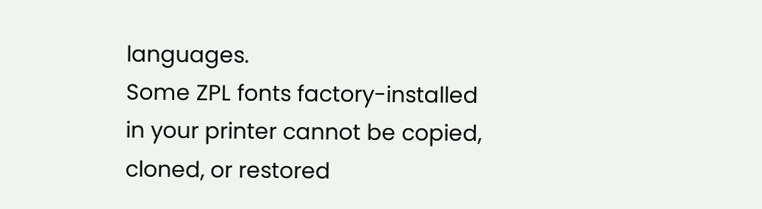languages.
Some ZPL fonts factory-installed in your printer cannot be copied, cloned, or restored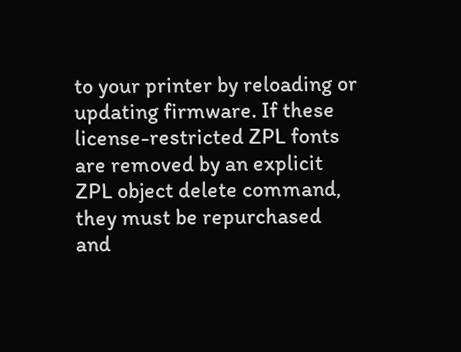to your printer by reloading or updating firmware. If these license-restricted ZPL fonts are removed by an explicit ZPL object delete command, they must be repurchased and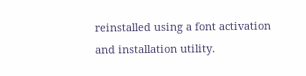reinstalled using a font activation and installation utility.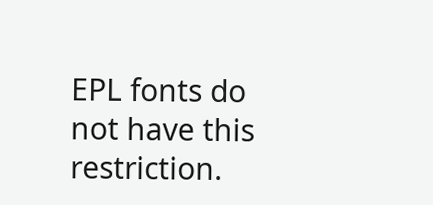EPL fonts do not have this restriction.